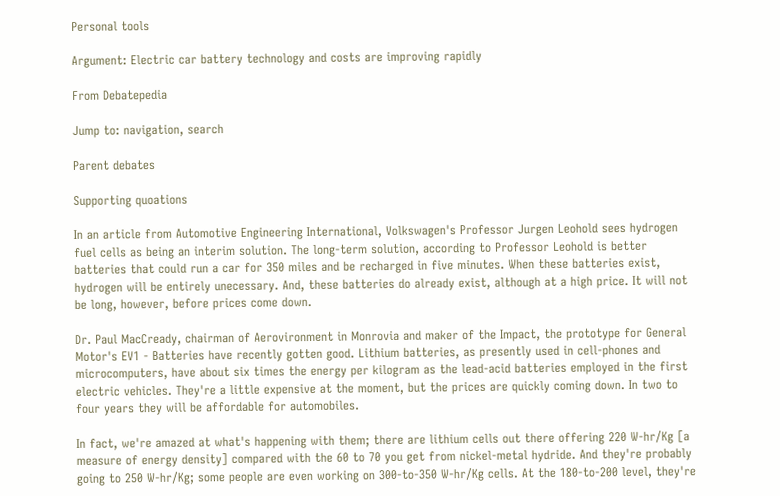Personal tools

Argument: Electric car battery technology and costs are improving rapidly

From Debatepedia

Jump to: navigation, search

Parent debates

Supporting quoations

In an article from Automotive Engineering International, Volkswagen's Professor Jurgen Leohold sees hydrogen fuel cells as being an interim solution. The long-term solution, according to Professor Leohold is better batteries that could run a car for 350 miles and be recharged in five minutes. When these batteries exist, hydrogen will be entirely unecessary. And, these batteries do already exist, although at a high price. It will not be long, however, before prices come down.

Dr. Paul MacCready, chairman of Aerovironment in Monrovia and maker of the Impact, the prototype for General Motor's EV1 - Batteries have recently gotten good. Lithium batteries, as presently used in cell-phones and microcomputers, have about six times the energy per kilogram as the lead-acid batteries employed in the first electric vehicles. They're a little expensive at the moment, but the prices are quickly coming down. In two to four years they will be affordable for automobiles.

In fact, we're amazed at what's happening with them; there are lithium cells out there offering 220 W-hr/Kg [a measure of energy density] compared with the 60 to 70 you get from nickel-metal hydride. And they're probably going to 250 W-hr/Kg; some people are even working on 300-to-350 W-hr/Kg cells. At the 180-to-200 level, they're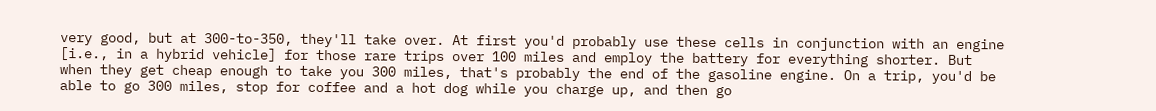very good, but at 300-to-350, they'll take over. At first you'd probably use these cells in conjunction with an engine [i.e., in a hybrid vehicle] for those rare trips over 100 miles and employ the battery for everything shorter. But when they get cheap enough to take you 300 miles, that's probably the end of the gasoline engine. On a trip, you'd be able to go 300 miles, stop for coffee and a hot dog while you charge up, and then go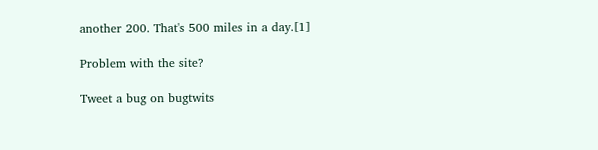another 200. That's 500 miles in a day.[1]

Problem with the site?

Tweet a bug on bugtwits